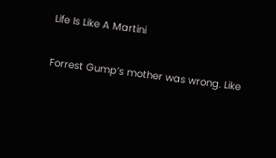Life Is Like A Martini

Forrest Gump’s mother was wrong. Like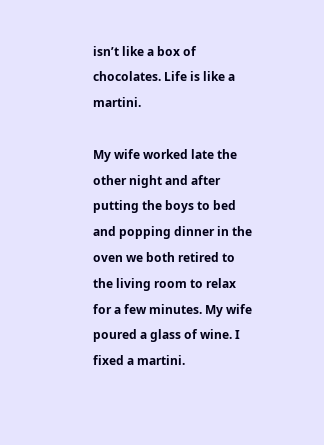isn’t like a box of chocolates. Life is like a martini.

My wife worked late the other night and after putting the boys to bed and popping dinner in the oven we both retired to the living room to relax for a few minutes. My wife poured a glass of wine. I fixed a martini.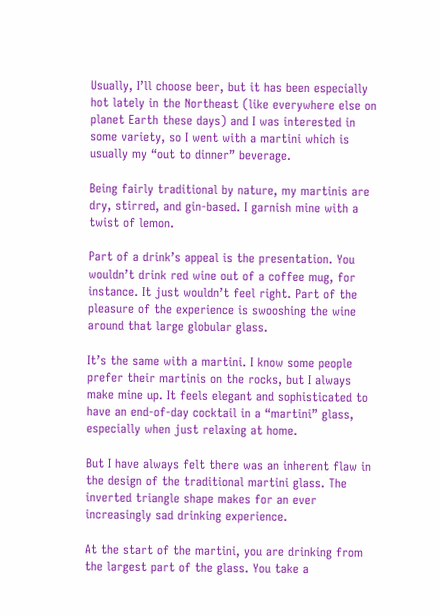Usually, I’ll choose beer, but it has been especially hot lately in the Northeast (like everywhere else on planet Earth these days) and I was interested in some variety, so I went with a martini which is usually my “out to dinner” beverage.

Being fairly traditional by nature, my martinis are dry, stirred, and gin-based. I garnish mine with a twist of lemon.

Part of a drink’s appeal is the presentation. You wouldn’t drink red wine out of a coffee mug, for instance. It just wouldn’t feel right. Part of the pleasure of the experience is swooshing the wine around that large globular glass.

It’s the same with a martini. I know some people prefer their martinis on the rocks, but I always make mine up. It feels elegant and sophisticated to have an end-of-day cocktail in a “martini” glass, especially when just relaxing at home.

But I have always felt there was an inherent flaw in the design of the traditional martini glass. The inverted triangle shape makes for an ever increasingly sad drinking experience.

At the start of the martini, you are drinking from the largest part of the glass. You take a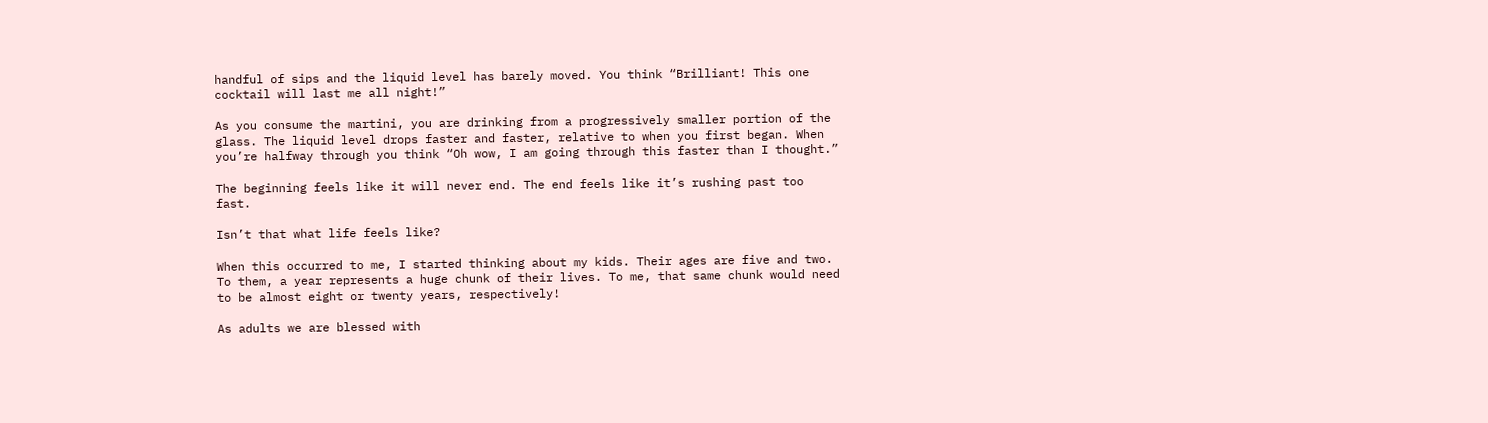handful of sips and the liquid level has barely moved. You think “Brilliant! This one cocktail will last me all night!”

As you consume the martini, you are drinking from a progressively smaller portion of the glass. The liquid level drops faster and faster, relative to when you first began. When you’re halfway through you think “Oh wow, I am going through this faster than I thought.”

The beginning feels like it will never end. The end feels like it’s rushing past too fast.

Isn’t that what life feels like?

When this occurred to me, I started thinking about my kids. Their ages are five and two. To them, a year represents a huge chunk of their lives. To me, that same chunk would need to be almost eight or twenty years, respectively!

As adults we are blessed with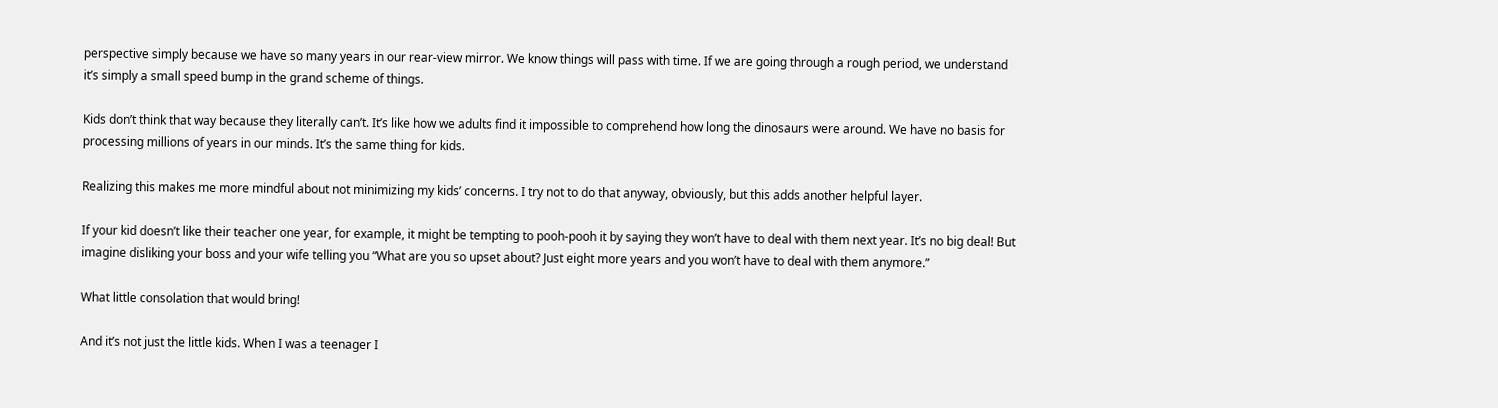perspective simply because we have so many years in our rear-view mirror. We know things will pass with time. If we are going through a rough period, we understand it’s simply a small speed bump in the grand scheme of things.

Kids don’t think that way because they literally can’t. It’s like how we adults find it impossible to comprehend how long the dinosaurs were around. We have no basis for processing millions of years in our minds. It’s the same thing for kids.

Realizing this makes me more mindful about not minimizing my kids’ concerns. I try not to do that anyway, obviously, but this adds another helpful layer.

If your kid doesn’t like their teacher one year, for example, it might be tempting to pooh-pooh it by saying they won’t have to deal with them next year. It’s no big deal! But imagine disliking your boss and your wife telling you “What are you so upset about? Just eight more years and you won’t have to deal with them anymore.”

What little consolation that would bring!

And it’s not just the little kids. When I was a teenager I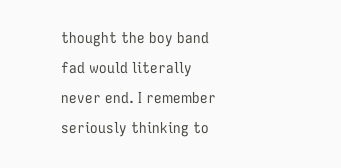thought the boy band fad would literally never end. I remember seriously thinking to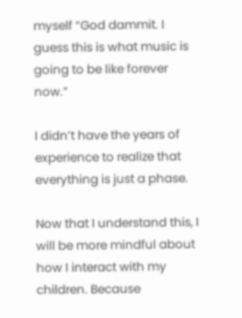myself “God dammit. I guess this is what music is going to be like forever now.”

I didn’t have the years of experience to realize that everything is just a phase.

Now that I understand this, I will be more mindful about how I interact with my children. Because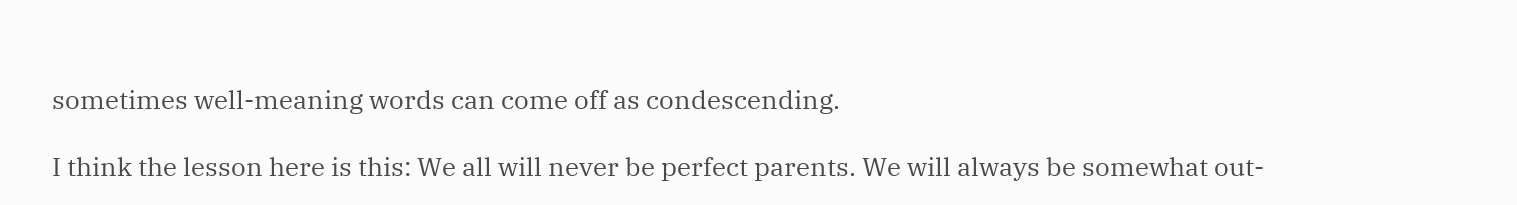sometimes well-meaning words can come off as condescending.

I think the lesson here is this: We all will never be perfect parents. We will always be somewhat out-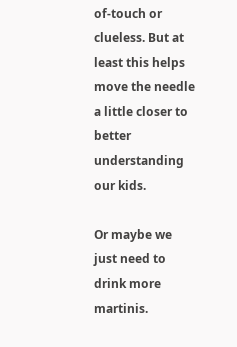of-touch or clueless. But at least this helps move the needle a little closer to better understanding our kids.

Or maybe we just need to drink more martinis.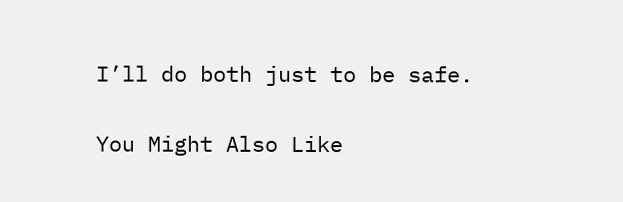I’ll do both just to be safe.

You Might Also Like